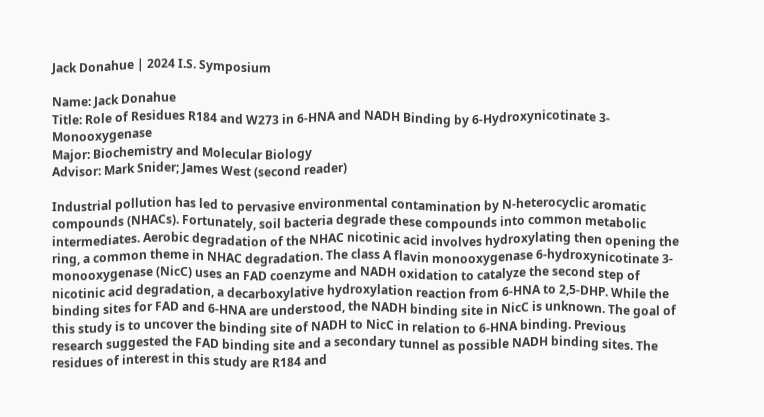Jack Donahue | 2024 I.S. Symposium

Name: Jack Donahue
Title: Role of Residues R184 and W273 in 6-HNA and NADH Binding by 6-Hydroxynicotinate 3-Monooxygenase
Major: Biochemistry and Molecular Biology
Advisor: Mark Snider; James West (second reader)

Industrial pollution has led to pervasive environmental contamination by N-heterocyclic aromatic compounds (NHACs). Fortunately, soil bacteria degrade these compounds into common metabolic intermediates. Aerobic degradation of the NHAC nicotinic acid involves hydroxylating then opening the ring, a common theme in NHAC degradation. The class A flavin monooxygenase 6-hydroxynicotinate 3-monooxygenase (NicC) uses an FAD coenzyme and NADH oxidation to catalyze the second step of nicotinic acid degradation, a decarboxylative hydroxylation reaction from 6-HNA to 2,5-DHP. While the binding sites for FAD and 6-HNA are understood, the NADH binding site in NicC is unknown. The goal of this study is to uncover the binding site of NADH to NicC in relation to 6-HNA binding. Previous research suggested the FAD binding site and a secondary tunnel as possible NADH binding sites. The residues of interest in this study are R184 and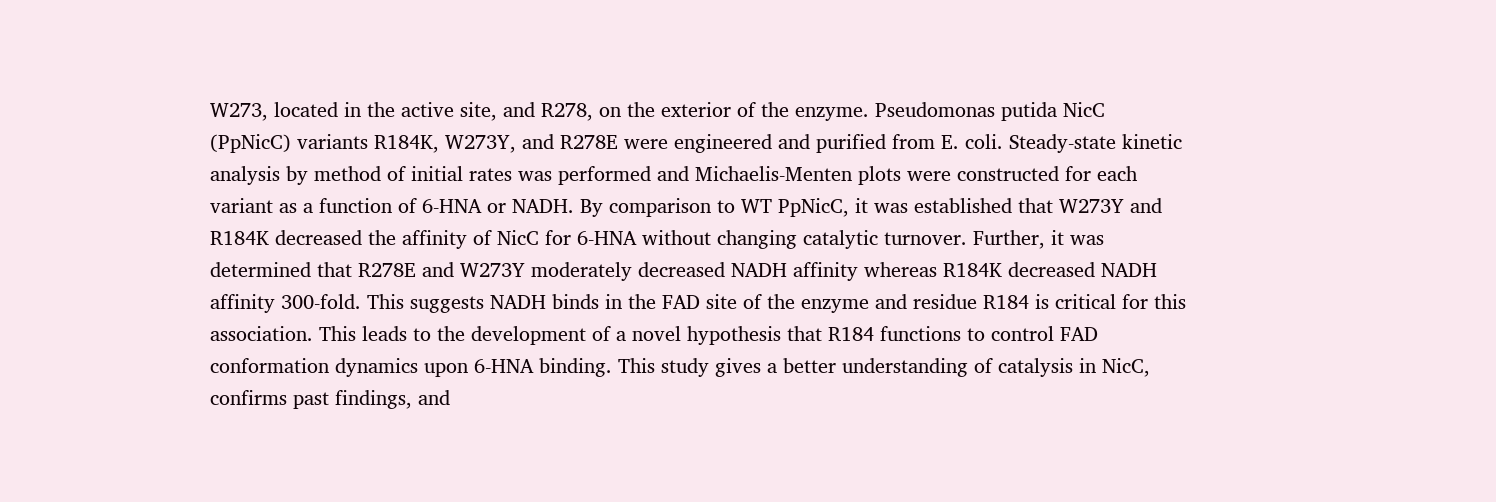W273, located in the active site, and R278, on the exterior of the enzyme. Pseudomonas putida NicC (PpNicC) variants R184K, W273Y, and R278E were engineered and purified from E. coli. Steady-state kinetic analysis by method of initial rates was performed and Michaelis-Menten plots were constructed for each variant as a function of 6-HNA or NADH. By comparison to WT PpNicC, it was established that W273Y and R184K decreased the affinity of NicC for 6-HNA without changing catalytic turnover. Further, it was determined that R278E and W273Y moderately decreased NADH affinity whereas R184K decreased NADH affinity 300-fold. This suggests NADH binds in the FAD site of the enzyme and residue R184 is critical for this association. This leads to the development of a novel hypothesis that R184 functions to control FAD conformation dynamics upon 6-HNA binding. This study gives a better understanding of catalysis in NicC, confirms past findings, and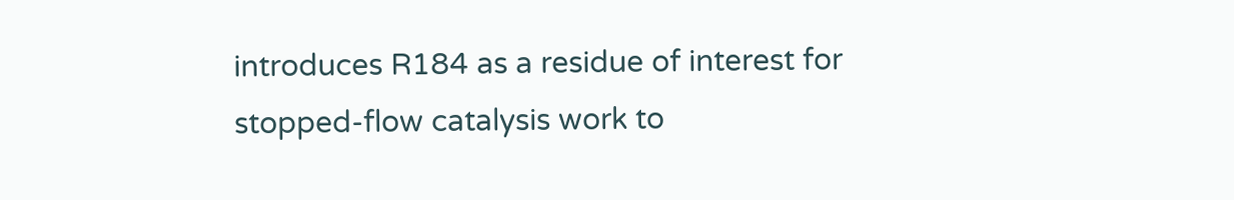introduces R184 as a residue of interest for stopped-flow catalysis work to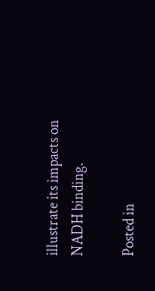illustrate its impacts on NADH binding.

Posted in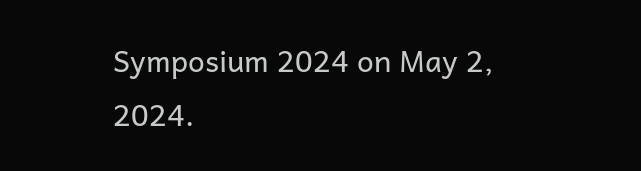Symposium 2024 on May 2, 2024.